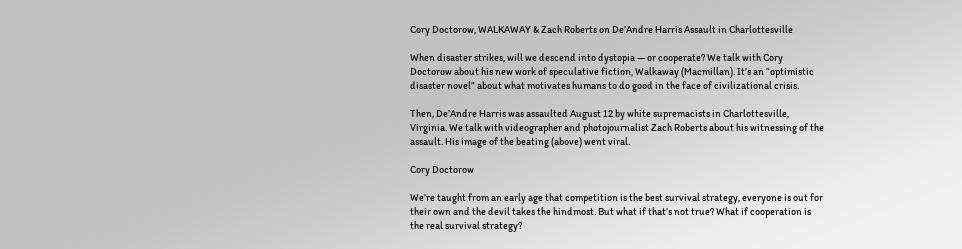Cory Doctorow, WALKAWAY & Zach Roberts on De’Andre Harris Assault in Charlottesville

When disaster strikes, will we descend into dystopia — or cooperate? We talk with Cory Doctorow about his new work of speculative fiction, Walkaway (Macmillan). It’s an “optimistic disaster novel” about what motivates humans to do good in the face of civilizational crisis.

Then, De’Andre Harris was assaulted August 12 by white supremacists in Charlottesville, Virginia. We talk with videographer and photojournalist Zach Roberts about his witnessing of the assault. His image of the beating (above) went viral.

Cory Doctorow

We’re taught from an early age that competition is the best survival strategy, everyone is out for their own and the devil takes the hindmost. But what if that’s not true? What if cooperation is the real survival strategy?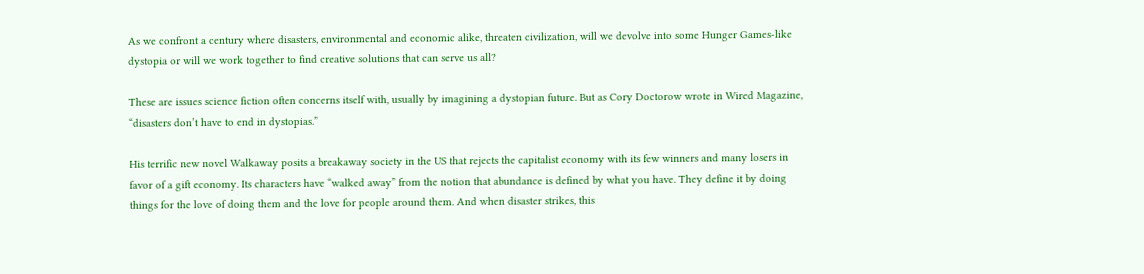As we confront a century where disasters, environmental and economic alike, threaten civilization, will we devolve into some Hunger Games-like dystopia or will we work together to find creative solutions that can serve us all?

These are issues science fiction often concerns itself with, usually by imagining a dystopian future. But as Cory Doctorow wrote in Wired Magazine, “disasters don’t have to end in dystopias.”

His terrific new novel Walkaway posits a breakaway society in the US that rejects the capitalist economy with its few winners and many losers in favor of a gift economy. Its characters have “walked away” from the notion that abundance is defined by what you have. They define it by doing things for the love of doing them and the love for people around them. And when disaster strikes, this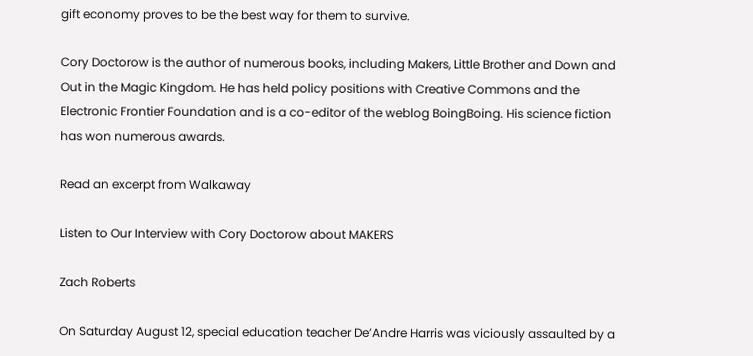gift economy proves to be the best way for them to survive.

Cory Doctorow is the author of numerous books, including Makers, Little Brother and Down and Out in the Magic Kingdom. He has held policy positions with Creative Commons and the Electronic Frontier Foundation and is a co-editor of the weblog BoingBoing. His science fiction has won numerous awards.

Read an excerpt from Walkaway

Listen to Our Interview with Cory Doctorow about MAKERS

Zach Roberts

On Saturday August 12, special education teacher De’Andre Harris was viciously assaulted by a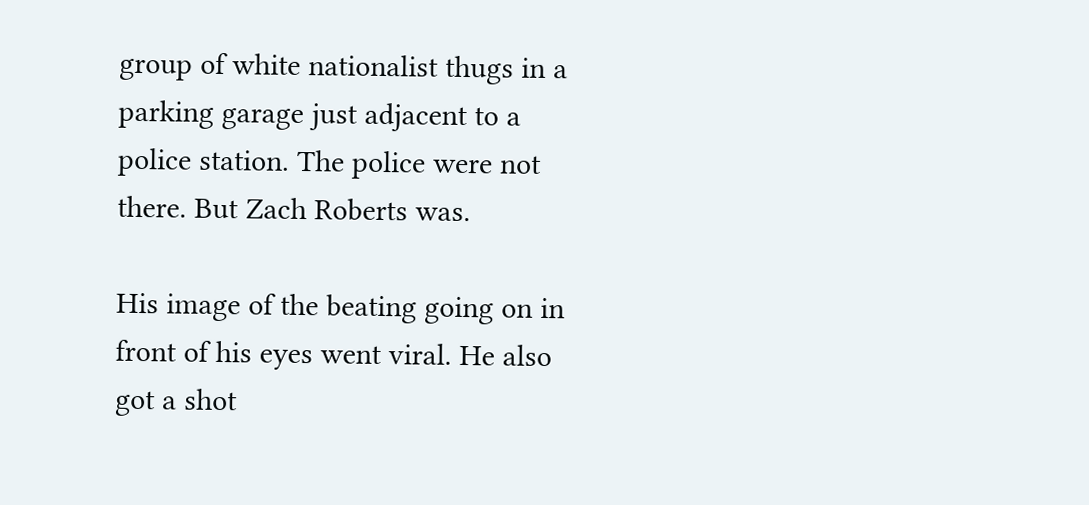group of white nationalist thugs in a parking garage just adjacent to a police station. The police were not there. But Zach Roberts was.

His image of the beating going on in front of his eyes went viral. He also got a shot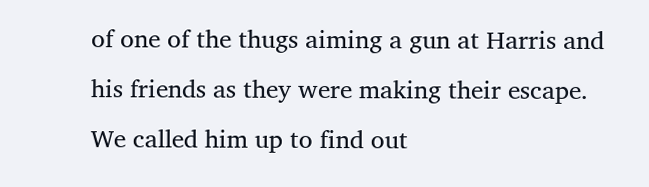of one of the thugs aiming a gun at Harris and his friends as they were making their escape. We called him up to find out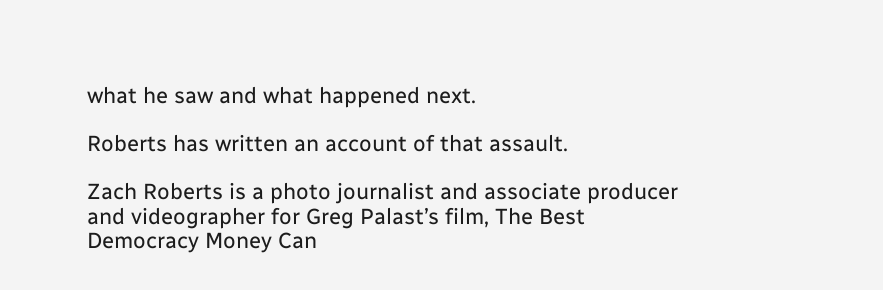what he saw and what happened next.

Roberts has written an account of that assault.

Zach Roberts is a photo journalist and associate producer and videographer for Greg Palast’s film, The Best Democracy Money Can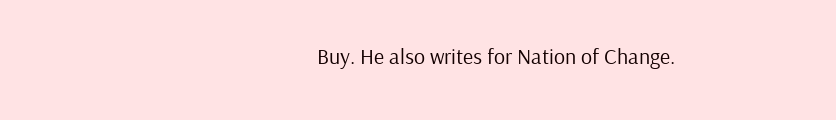Buy. He also writes for Nation of Change.